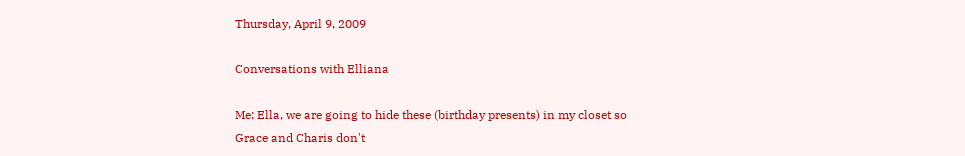Thursday, April 9, 2009

Conversations with Elliana

Me: Ella, we are going to hide these (birthday presents) in my closet so Grace and Charis don't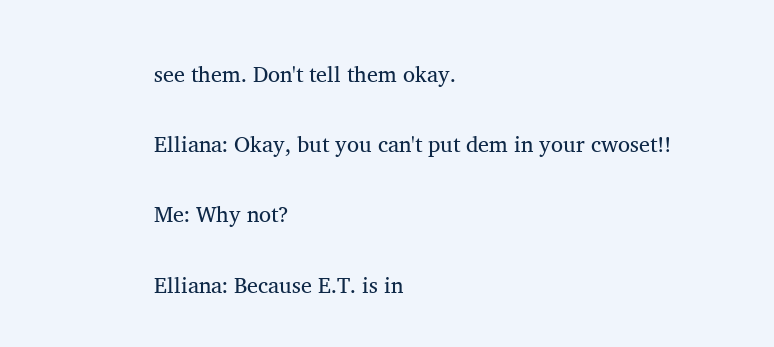see them. Don't tell them okay.

Elliana: Okay, but you can't put dem in your cwoset!!

Me: Why not?

Elliana: Because E.T. is in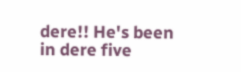dere!! He's been in dere five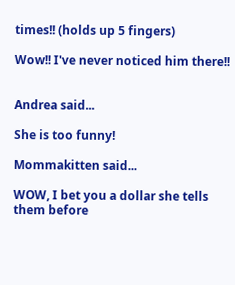times!! (holds up 5 fingers)

Wow!! I've never noticed him there!!


Andrea said...

She is too funny!

Mommakitten said...

WOW, I bet you a dollar she tells them before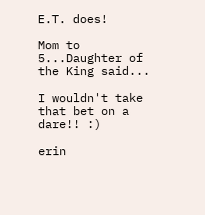E.T. does!

Mom to 5...Daughter of the King said...

I wouldn't take that bet on a dare!! :)

erin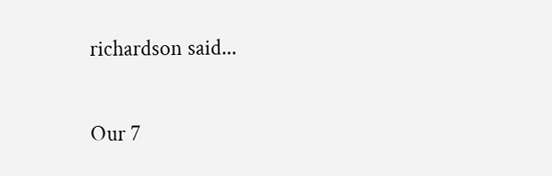richardson said...


Our 7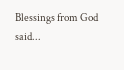Blessings from God said...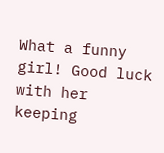What a funny girl! Good luck with her keeping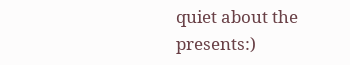quiet about the presents:)